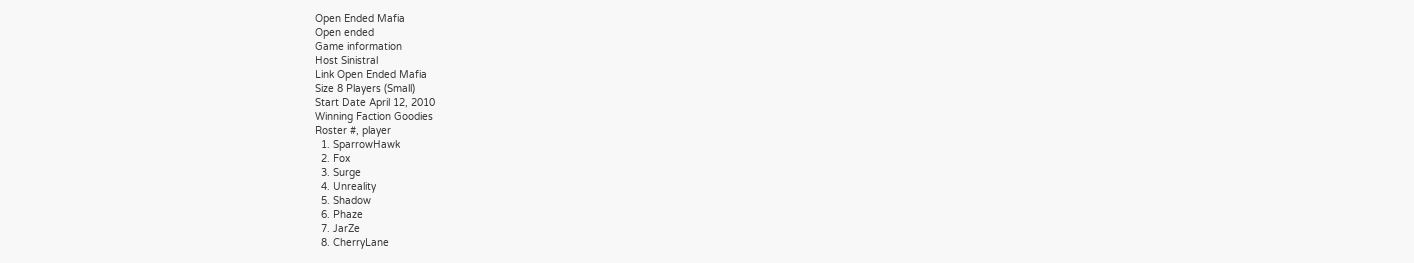Open Ended Mafia
Open ended
Game information
Host Sinistral
Link Open Ended Mafia
Size 8 Players (Small)
Start Date April 12, 2010
Winning Faction Goodies
Roster #, player
  1. SparrowHawk
  2. Fox
  3. Surge
  4. Unreality
  5. Shadow
  6. Phaze
  7. JarZe
  8. CherryLane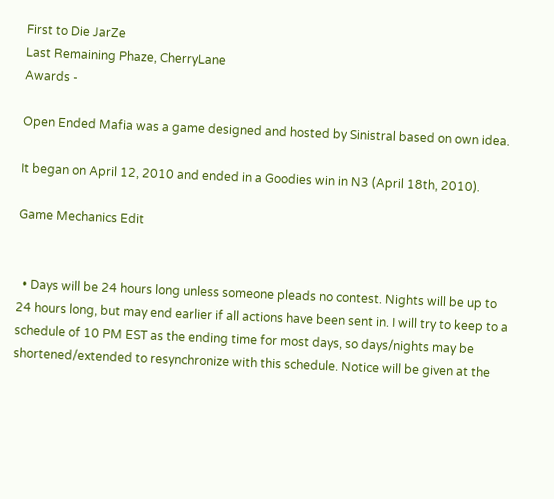First to Die JarZe
Last Remaining Phaze, CherryLane
Awards -

Open Ended Mafia was a game designed and hosted by Sinistral based on own idea.

It began on April 12, 2010 and ended in a Goodies win in N3 (April 18th, 2010).

Game Mechanics Edit


  • Days will be 24 hours long unless someone pleads no contest. Nights will be up to 24 hours long, but may end earlier if all actions have been sent in. I will try to keep to a schedule of 10 PM EST as the ending time for most days, so days/nights may be shortened/extended to resynchronize with this schedule. Notice will be given at the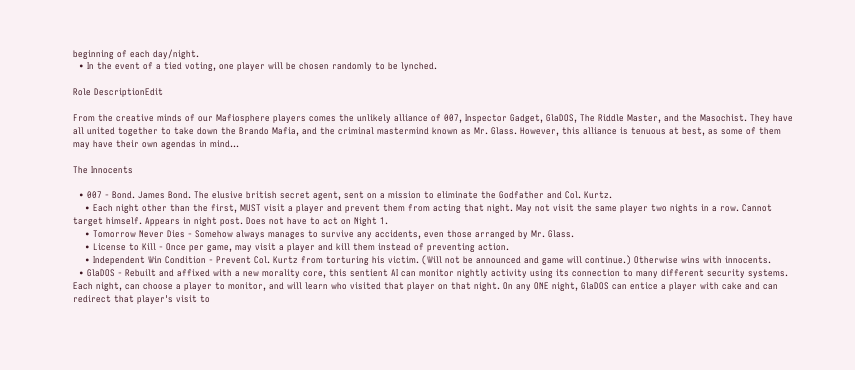beginning of each day/night.
  • In the event of a tied voting, one player will be chosen randomly to be lynched.

Role DescriptionEdit

From the creative minds of our Mafiosphere players comes the unlikely alliance of 007, Inspector Gadget, GlaDOS, The Riddle Master, and the Masochist. They have all united together to take down the Brando Mafia, and the criminal mastermind known as Mr. Glass. However, this alliance is tenuous at best, as some of them may have their own agendas in mind...

The Innocents

  • 007 - Bond. James Bond. The elusive british secret agent, sent on a mission to eliminate the Godfather and Col. Kurtz.
    • Each night other than the first, MUST visit a player and prevent them from acting that night. May not visit the same player two nights in a row. Cannot target himself. Appears in night post. Does not have to act on Night 1.
    • Tomorrow Never Dies - Somehow always manages to survive any accidents, even those arranged by Mr. Glass.
    • License to Kill - Once per game, may visit a player and kill them instead of preventing action.
    • Independent Win Condition - Prevent Col. Kurtz from torturing his victim. (Will not be announced and game will continue.) Otherwise wins with innocents.
  • GlaDOS - Rebuilt and affixed with a new morality core, this sentient AI can monitor nightly activity using its connection to many different security systems. Each night, can choose a player to monitor, and will learn who visited that player on that night. On any ONE night, GlaDOS can entice a player with cake and can redirect that player's visit to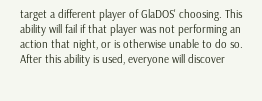target a different player of GlaDOS' choosing. This ability will fail if that player was not performing an action that night, or is otherwise unable to do so. After this ability is used, everyone will discover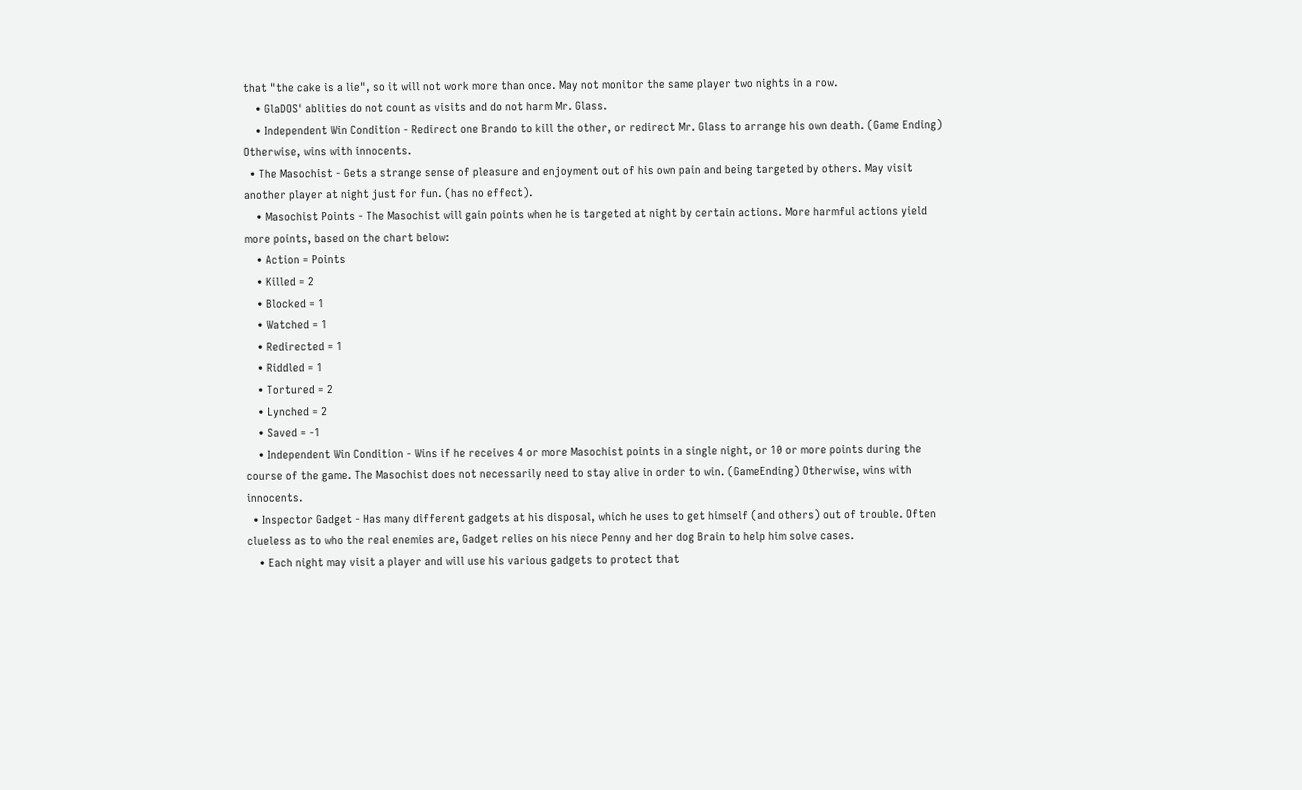that "the cake is a lie", so it will not work more than once. May not monitor the same player two nights in a row.
    • GlaDOS' ablities do not count as visits and do not harm Mr. Glass.
    • Independent Win Condition - Redirect one Brando to kill the other, or redirect Mr. Glass to arrange his own death. (Game Ending) Otherwise, wins with innocents.
  • The Masochist - Gets a strange sense of pleasure and enjoyment out of his own pain and being targeted by others. May visit another player at night just for fun. (has no effect).
    • Masochist Points - The Masochist will gain points when he is targeted at night by certain actions. More harmful actions yield more points, based on the chart below:
    • Action = Points
    • Killed = 2
    • Blocked = 1
    • Watched = 1
    • Redirected = 1
    • Riddled = 1
    • Tortured = 2
    • Lynched = 2
    • Saved = -1
    • Independent Win Condition - Wins if he receives 4 or more Masochist points in a single night, or 10 or more points during the course of the game. The Masochist does not necessarily need to stay alive in order to win. (GameEnding) Otherwise, wins with innocents.
  • Inspector Gadget - Has many different gadgets at his disposal, which he uses to get himself (and others) out of trouble. Often clueless as to who the real enemies are, Gadget relies on his niece Penny and her dog Brain to help him solve cases.
    • Each night may visit a player and will use his various gadgets to protect that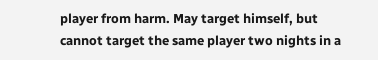player from harm. May target himself, but cannot target the same player two nights in a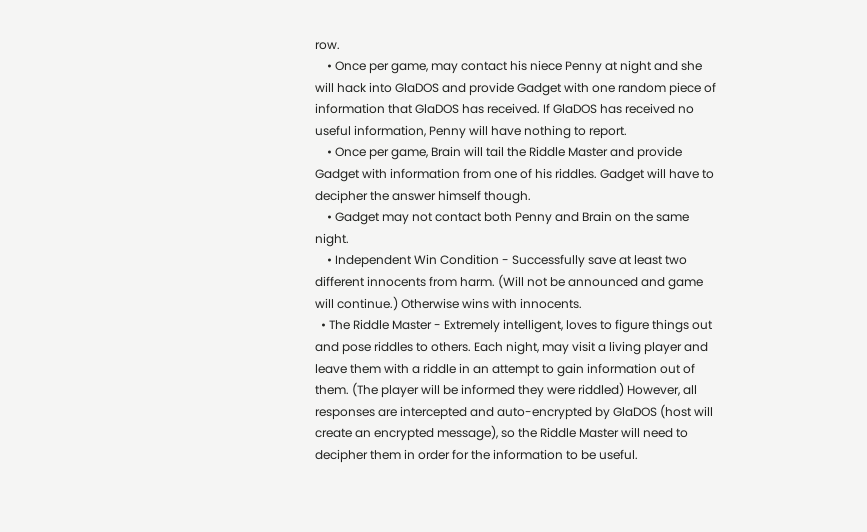row.
    • Once per game, may contact his niece Penny at night and she will hack into GlaDOS and provide Gadget with one random piece of information that GlaDOS has received. If GlaDOS has received no useful information, Penny will have nothing to report.
    • Once per game, Brain will tail the Riddle Master and provide Gadget with information from one of his riddles. Gadget will have to decipher the answer himself though.
    • Gadget may not contact both Penny and Brain on the same night.
    • Independent Win Condition - Successfully save at least two different innocents from harm. (Will not be announced and game will continue.) Otherwise wins with innocents.
  • The Riddle Master - Extremely intelligent, loves to figure things out and pose riddles to others. Each night, may visit a living player and leave them with a riddle in an attempt to gain information out of them. (The player will be informed they were riddled) However, all responses are intercepted and auto-encrypted by GlaDOS (host will create an encrypted message), so the Riddle Master will need to decipher them in order for the information to be useful.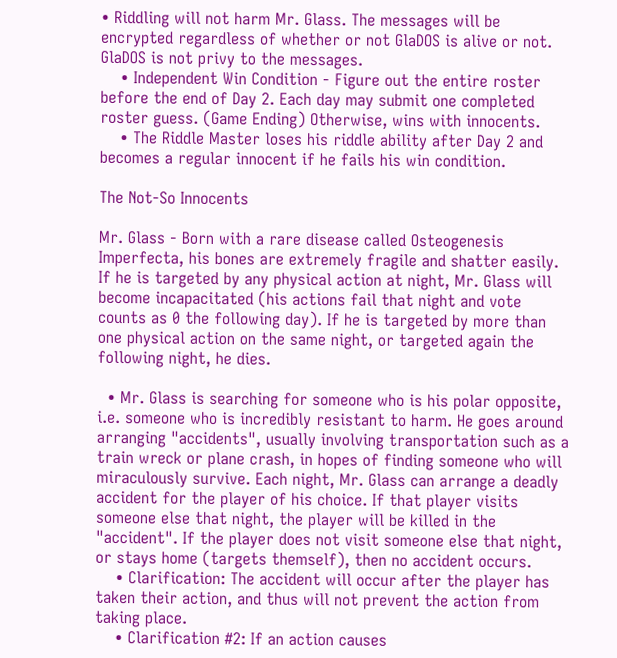• Riddling will not harm Mr. Glass. The messages will be encrypted regardless of whether or not GlaDOS is alive or not. GlaDOS is not privy to the messages.
    • Independent Win Condition - Figure out the entire roster before the end of Day 2. Each day may submit one completed roster guess. (Game Ending) Otherwise, wins with innocents.
    • The Riddle Master loses his riddle ability after Day 2 and becomes a regular innocent if he fails his win condition.

The Not-So Innocents

Mr. Glass - Born with a rare disease called Osteogenesis Imperfecta, his bones are extremely fragile and shatter easily. If he is targeted by any physical action at night, Mr. Glass will become incapacitated (his actions fail that night and vote counts as 0 the following day). If he is targeted by more than one physical action on the same night, or targeted again the following night, he dies.

  • Mr. Glass is searching for someone who is his polar opposite, i.e. someone who is incredibly resistant to harm. He goes around arranging "accidents", usually involving transportation such as a train wreck or plane crash, in hopes of finding someone who will miraculously survive. Each night, Mr. Glass can arrange a deadly accident for the player of his choice. If that player visits someone else that night, the player will be killed in the "accident". If the player does not visit someone else that night, or stays home (targets themself), then no accident occurs.
    • Clarification: The accident will occur after the player has taken their action, and thus will not prevent the action from taking place.
    • Clarification #2: If an action causes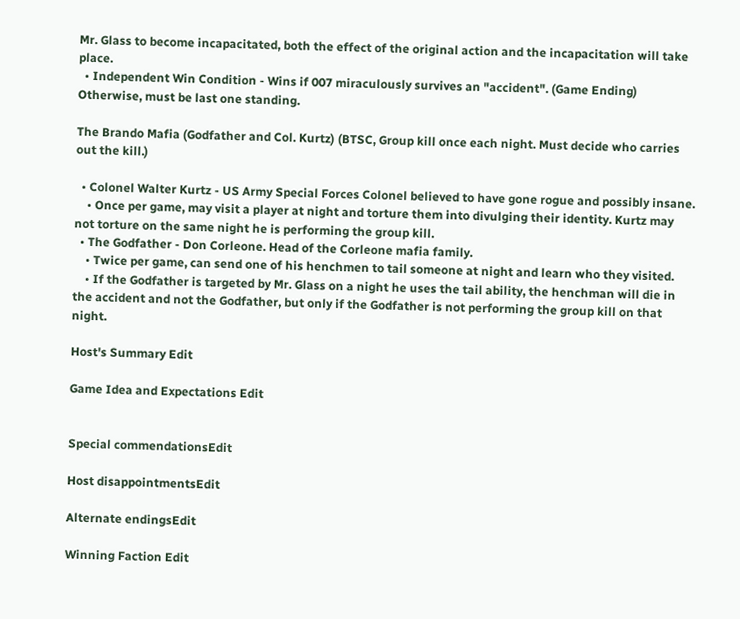Mr. Glass to become incapacitated, both the effect of the original action and the incapacitation will take place.
  • Independent Win Condition - Wins if 007 miraculously survives an "accident". (Game Ending) Otherwise, must be last one standing.

The Brando Mafia (Godfather and Col. Kurtz) (BTSC, Group kill once each night. Must decide who carries out the kill.)

  • Colonel Walter Kurtz - US Army Special Forces Colonel believed to have gone rogue and possibly insane.
    • Once per game, may visit a player at night and torture them into divulging their identity. Kurtz may not torture on the same night he is performing the group kill.
  • The Godfather - Don Corleone. Head of the Corleone mafia family.
    • Twice per game, can send one of his henchmen to tail someone at night and learn who they visited.
    • If the Godfather is targeted by Mr. Glass on a night he uses the tail ability, the henchman will die in the accident and not the Godfather, but only if the Godfather is not performing the group kill on that night.

Host's Summary Edit

Game Idea and Expectations Edit


Special commendationsEdit

Host disappointmentsEdit

Alternate endingsEdit

Winning Faction Edit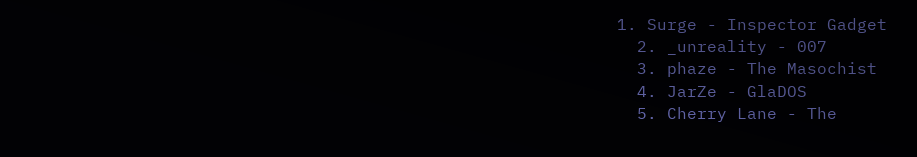1. Surge - Inspector Gadget
  2. _unreality - 007
  3. phaze - The Masochist
  4. JarZe - GlaDOS
  5. Cherry Lane - The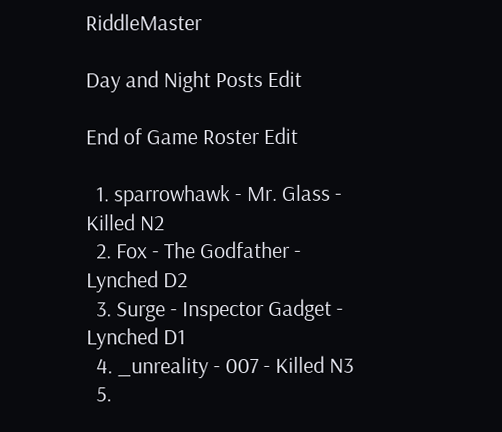RiddleMaster

Day and Night Posts Edit

End of Game Roster Edit

  1. sparrowhawk - Mr. Glass - Killed N2
  2. Fox - The Godfather - Lynched D2
  3. Surge - Inspector Gadget - Lynched D1
  4. _unreality - 007 - Killed N3
  5.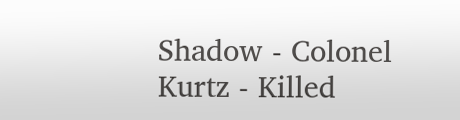Shadow - Colonel Kurtz - Killed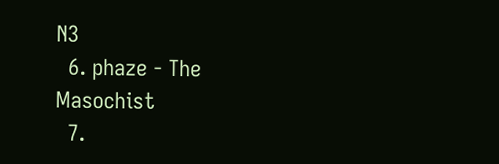N3
  6. phaze - The Masochist
  7.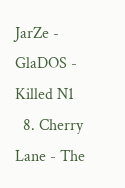JarZe - GlaDOS - Killed N1
  8. Cherry Lane - The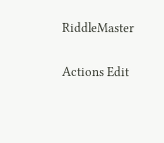RiddleMaster

Actions Edit